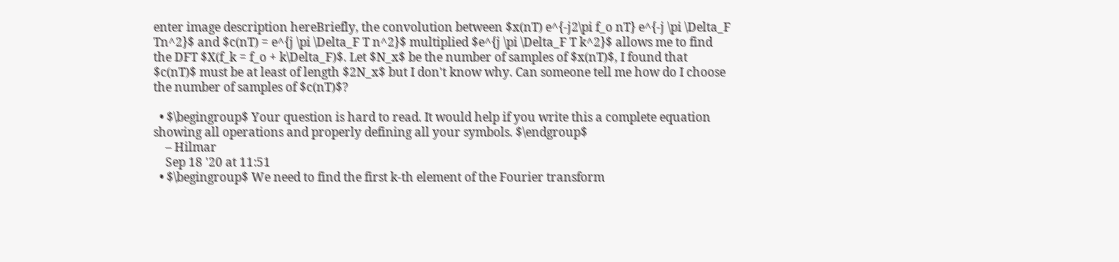enter image description hereBriefly, the convolution between $x(nT) e^{-j2\pi f_o nT} e^{-j \pi \Delta_F Tn^2}$ and $c(nT) = e^{j \pi \Delta_F T n^2}$ multiplied $e^{j \pi \Delta_F T k^2}$ allows me to find the DFT $X(f_k = f_o + k\Delta_F)$. Let $N_x$ be the number of samples of $x(nT)$, I found that $c(nT)$ must be at least of length $2N_x$ but I don't know why. Can someone tell me how do I choose the number of samples of $c(nT)$?

  • $\begingroup$ Your question is hard to read. It would help if you write this a complete equation showing all operations and properly defining all your symbols. $\endgroup$
    – Hilmar
    Sep 18 '20 at 11:51
  • $\begingroup$ We need to find the first k-th element of the Fourier transform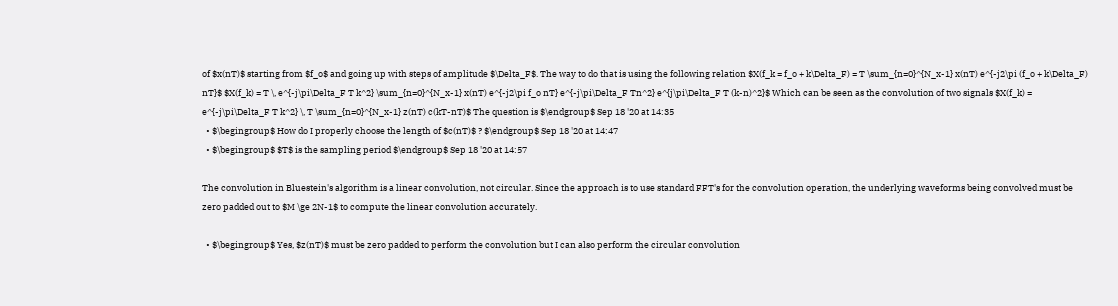of $x(nT)$ starting from $f_o$ and going up with steps of amplitude $\Delta_F$. The way to do that is using the following relation $X(f_k = f_o + k\Delta_F) = T \sum_{n=0}^{N_x-1} x(nT) e^{-j2\pi (f_o + k\Delta_F) nT}$ $X(f_k) = T \, e^{-j\pi\Delta_F T k^2} \sum_{n=0}^{N_x-1} x(nT) e^{-j2\pi f_o nT} e^{-j\pi\Delta_F Tn^2} e^{j\pi\Delta_F T (k-n)^2}$ Which can be seen as the convolution of two signals $X(f_k) = e^{-j\pi\Delta_F T k^2} \, T \sum_{n=0}^{N_x-1} z(nT) c(kT-nT)$ The question is $\endgroup$ Sep 18 '20 at 14:35
  • $\begingroup$ How do I properly choose the length of $c(nT)$ ? $\endgroup$ Sep 18 '20 at 14:47
  • $\begingroup$ $T$ is the sampling period $\endgroup$ Sep 18 '20 at 14:57

The convolution in Bluestein's algorithm is a linear convolution, not circular. Since the approach is to use standard FFT's for the convolution operation, the underlying waveforms being convolved must be zero padded out to $M \ge 2N-1$ to compute the linear convolution accurately.

  • $\begingroup$ Yes, $z(nT)$ must be zero padded to perform the convolution but I can also perform the circular convolution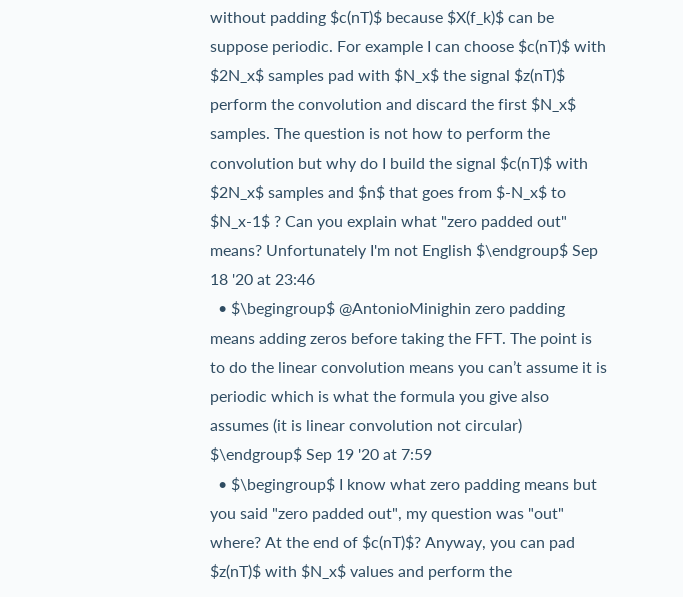without padding $c(nT)$ because $X(f_k)$ can be suppose periodic. For example I can choose $c(nT)$ with $2N_x$ samples pad with $N_x$ the signal $z(nT)$ perform the convolution and discard the first $N_x$ samples. The question is not how to perform the convolution but why do I build the signal $c(nT)$ with $2N_x$ samples and $n$ that goes from $-N_x$ to $N_x-1$ ? Can you explain what "zero padded out" means? Unfortunately I'm not English $\endgroup$ Sep 18 '20 at 23:46
  • $\begingroup$ @AntonioMinighin zero padding means adding zeros before taking the FFT. The point is to do the linear convolution means you can’t assume it is periodic which is what the formula you give also assumes (it is linear convolution not circular) $\endgroup$ Sep 19 '20 at 7:59
  • $\begingroup$ I know what zero padding means but you said "zero padded out", my question was "out" where? At the end of $c(nT)$? Anyway, you can pad $z(nT)$ with $N_x$ values and perform the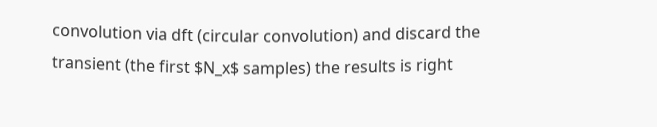convolution via dft (circular convolution) and discard the transient (the first $N_x$ samples) the results is right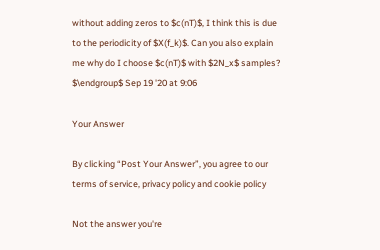without adding zeros to $c(nT)$, I think this is due to the periodicity of $X(f_k)$. Can you also explain me why do I choose $c(nT)$ with $2N_x$ samples? $\endgroup$ Sep 19 '20 at 9:06

Your Answer

By clicking “Post Your Answer”, you agree to our terms of service, privacy policy and cookie policy

Not the answer you're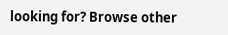looking for? Browse other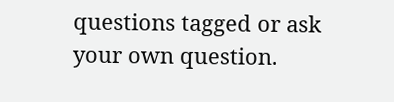questions tagged or ask your own question.